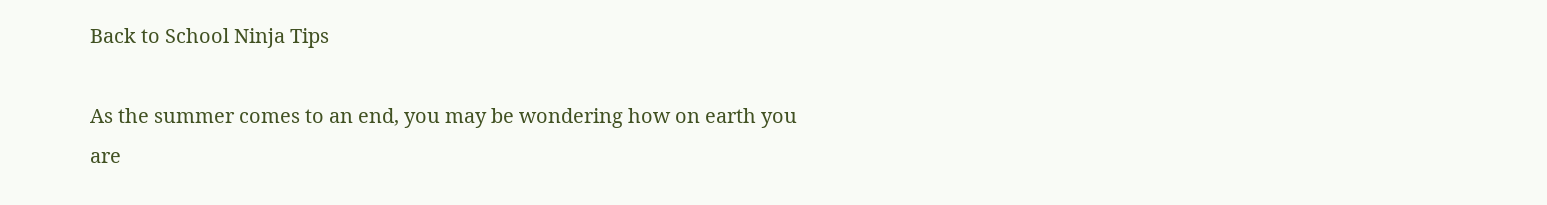Back to School Ninja Tips

As the summer comes to an end, you may be wondering how on earth you are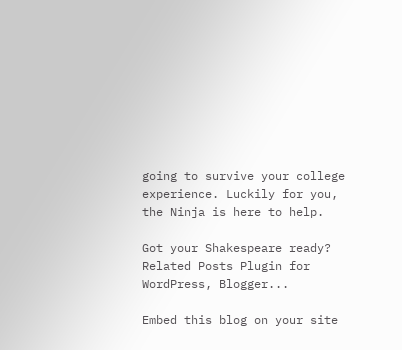going to survive your college experience. Luckily for you, the Ninja is here to help.

Got your Shakespeare ready?
Related Posts Plugin for WordPress, Blogger...

Embed this blog on your site